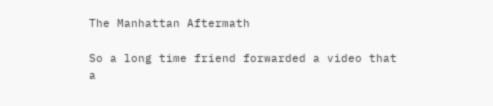The Manhattan Aftermath

So a long time friend forwarded a video that a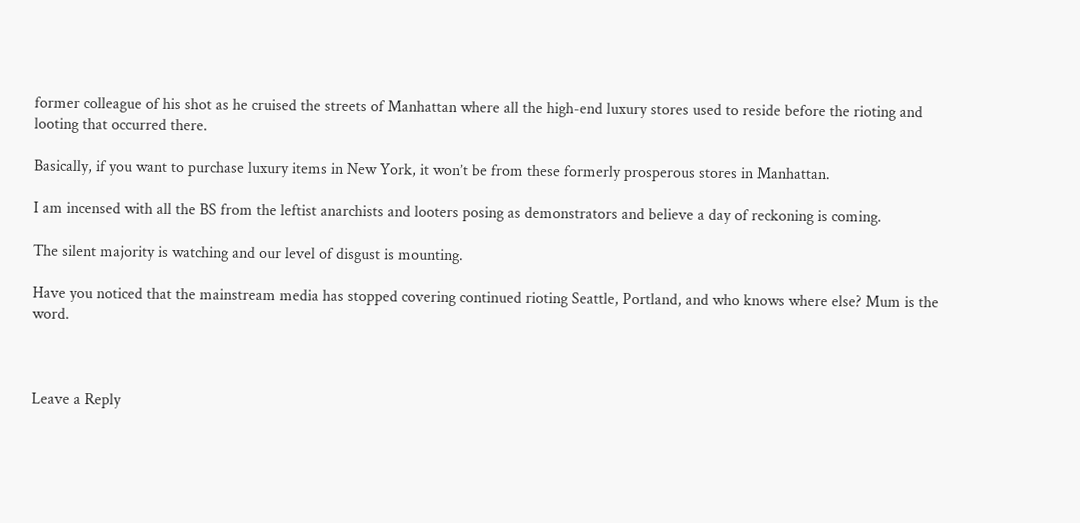former colleague of his shot as he cruised the streets of Manhattan where all the high-end luxury stores used to reside before the rioting and looting that occurred there.

Basically, if you want to purchase luxury items in New York, it won’t be from these formerly prosperous stores in Manhattan.

I am incensed with all the BS from the leftist anarchists and looters posing as demonstrators and believe a day of reckoning is coming.

The silent majority is watching and our level of disgust is mounting.

Have you noticed that the mainstream media has stopped covering continued rioting Seattle, Portland, and who knows where else? Mum is the word.



Leave a Reply